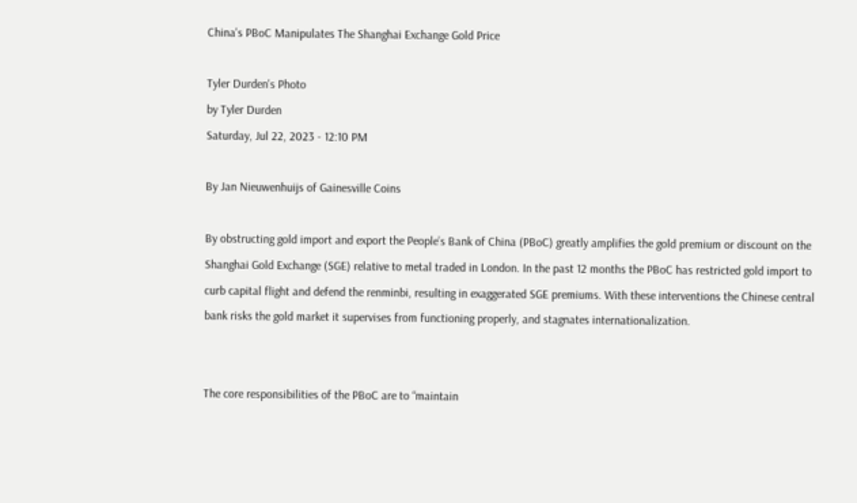China's PBoC Manipulates The Shanghai Exchange Gold Price

Tyler Durden's Photo
by Tyler Durden
Saturday, Jul 22, 2023 - 12:10 PM

By Jan Nieuwenhuijs of Gainesville Coins

By obstructing gold import and export the People’s Bank of China (PBoC) greatly amplifies the gold premium or discount on the Shanghai Gold Exchange (SGE) relative to metal traded in London. In the past 12 months the PBoC has restricted gold import to curb capital flight and defend the renminbi, resulting in exaggerated SGE premiums. With these interventions the Chinese central bank risks the gold market it supervises from functioning properly, and stagnates internationalization.


The core responsibilities of the PBoC are to “maintain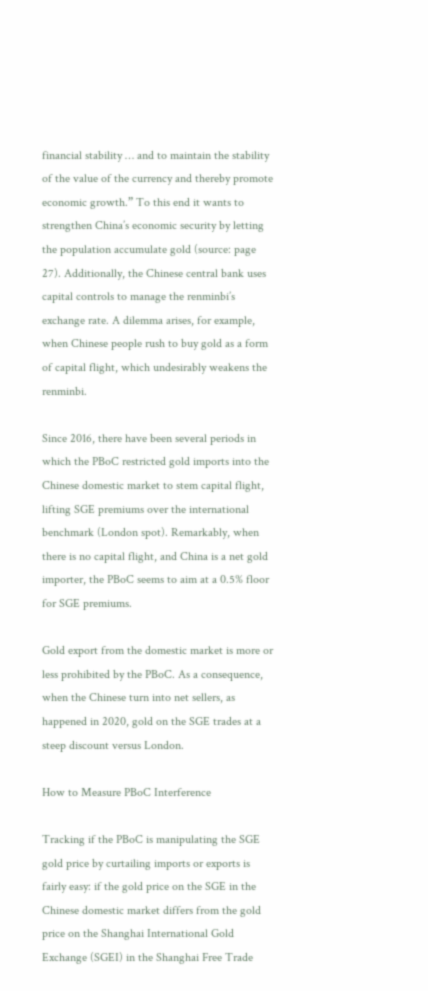financial stability … and to maintain the stability of the value of the currency and thereby promote economic growth.” To this end it wants to strengthen China’s economic security by letting the population accumulate gold (source: page 27). Additionally, the Chinese central bank uses capital controls to manage the renminbi’s exchange rate. A dilemma arises, for example, when Chinese people rush to buy gold as a form of capital flight, which undesirably weakens the renminbi.

Since 2016, there have been several periods in which the PBoC restricted gold imports into the Chinese domestic market to stem capital flight, lifting SGE premiums over the international benchmark (London spot). Remarkably, when there is no capital flight, and China is a net gold importer, the PBoC seems to aim at a 0.5% floor for SGE premiums.

Gold export from the domestic market is more or less prohibited by the PBoC. As a consequence, when the Chinese turn into net sellers, as happened in 2020, gold on the SGE trades at a steep discount versus London.

How to Measure PBoC Interference

Tracking if the PBoC is manipulating the SGE gold price by curtailing imports or exports is fairly easy: if the gold price on the SGE in the Chinese domestic market differs from the gold price on the Shanghai International Gold Exchange (SGEI) in the Shanghai Free Trade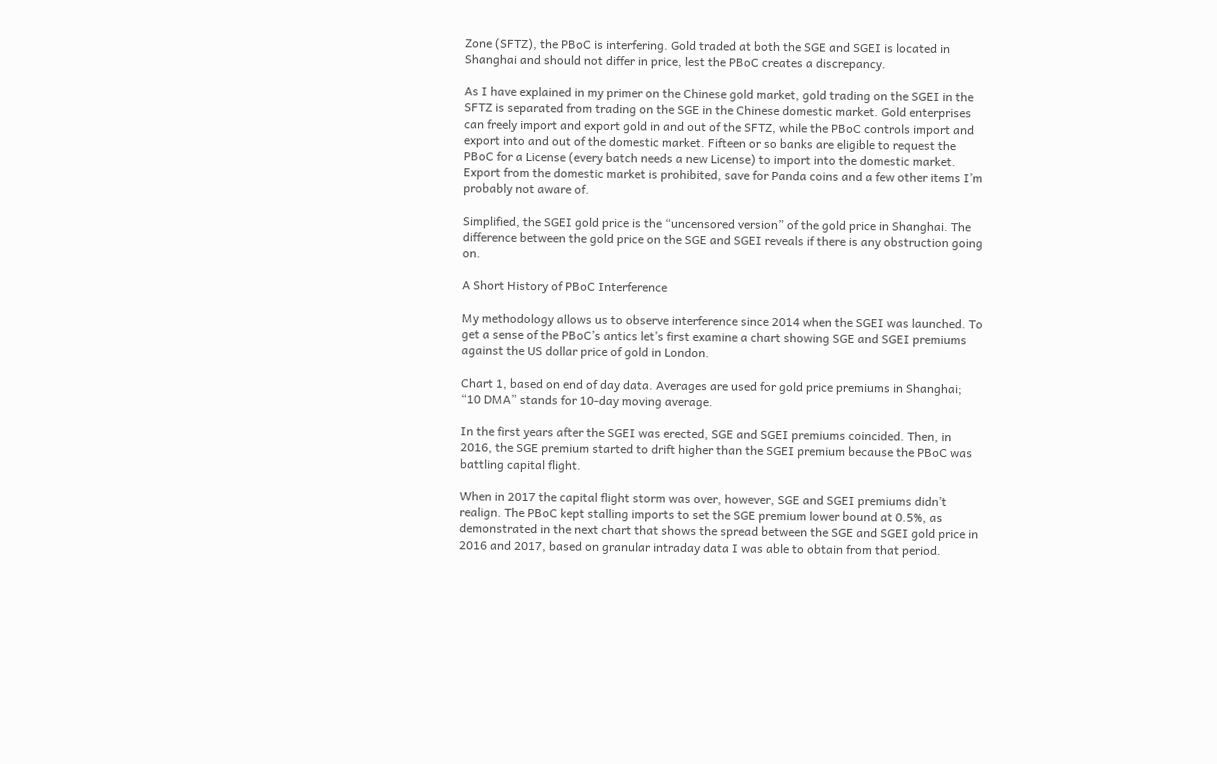Zone (SFTZ), the PBoC is interfering. Gold traded at both the SGE and SGEI is located in Shanghai and should not differ in price, lest the PBoC creates a discrepancy.

As I have explained in my primer on the Chinese gold market, gold trading on the SGEI in the SFTZ is separated from trading on the SGE in the Chinese domestic market. Gold enterprises can freely import and export gold in and out of the SFTZ, while the PBoC controls import and export into and out of the domestic market. Fifteen or so banks are eligible to request the PBoC for a License (every batch needs a new License) to import into the domestic market. Export from the domestic market is prohibited, save for Panda coins and a few other items I’m probably not aware of.

Simplified, the SGEI gold price is the “uncensored version” of the gold price in Shanghai. The difference between the gold price on the SGE and SGEI reveals if there is any obstruction going on.

A Short History of PBoC Interference

My methodology allows us to observe interference since 2014 when the SGEI was launched. To get a sense of the PBoC’s antics let’s first examine a chart showing SGE and SGEI premiums against the US dollar price of gold in London.

Chart 1, based on end of day data. Averages are used for gold price premiums in Shanghai; “10 DMA” stands for 10-day moving average.

In the first years after the SGEI was erected, SGE and SGEI premiums coincided. Then, in 2016, the SGE premium started to drift higher than the SGEI premium because the PBoC was battling capital flight.

When in 2017 the capital flight storm was over, however, SGE and SGEI premiums didn’t realign. The PBoC kept stalling imports to set the SGE premium lower bound at 0.5%, as demonstrated in the next chart that shows the spread between the SGE and SGEI gold price in 2016 and 2017, based on granular intraday data I was able to obtain from that period.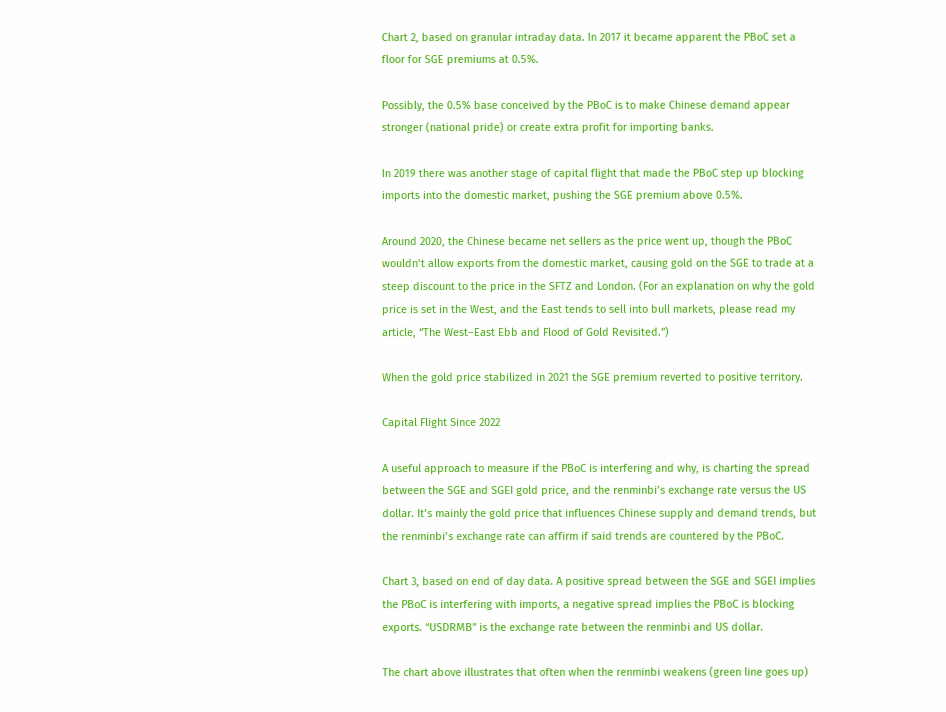Chart 2, based on granular intraday data. In 2017 it became apparent the PBoC set a floor for SGE premiums at 0.5%.

Possibly, the 0.5% base conceived by the PBoC is to make Chinese demand appear stronger (national pride) or create extra profit for importing banks.

In 2019 there was another stage of capital flight that made the PBoC step up blocking imports into the domestic market, pushing the SGE premium above 0.5%.

Around 2020, the Chinese became net sellers as the price went up, though the PBoC wouldn’t allow exports from the domestic market, causing gold on the SGE to trade at a steep discount to the price in the SFTZ and London. (For an explanation on why the gold price is set in the West, and the East tends to sell into bull markets, please read my article, “The West–East Ebb and Flood of Gold Revisited.”)

When the gold price stabilized in 2021 the SGE premium reverted to positive territory.

Capital Flight Since 2022

A useful approach to measure if the PBoC is interfering and why, is charting the spread between the SGE and SGEI gold price, and the renminbi’s exchange rate versus the US dollar. It’s mainly the gold price that influences Chinese supply and demand trends, but the renminbi’s exchange rate can affirm if said trends are countered by the PBoC.

Chart 3, based on end of day data. A positive spread between the SGE and SGEI implies the PBoC is interfering with imports, a negative spread implies the PBoC is blocking exports. “USDRMB” is the exchange rate between the renminbi and US dollar.

The chart above illustrates that often when the renminbi weakens (green line goes up)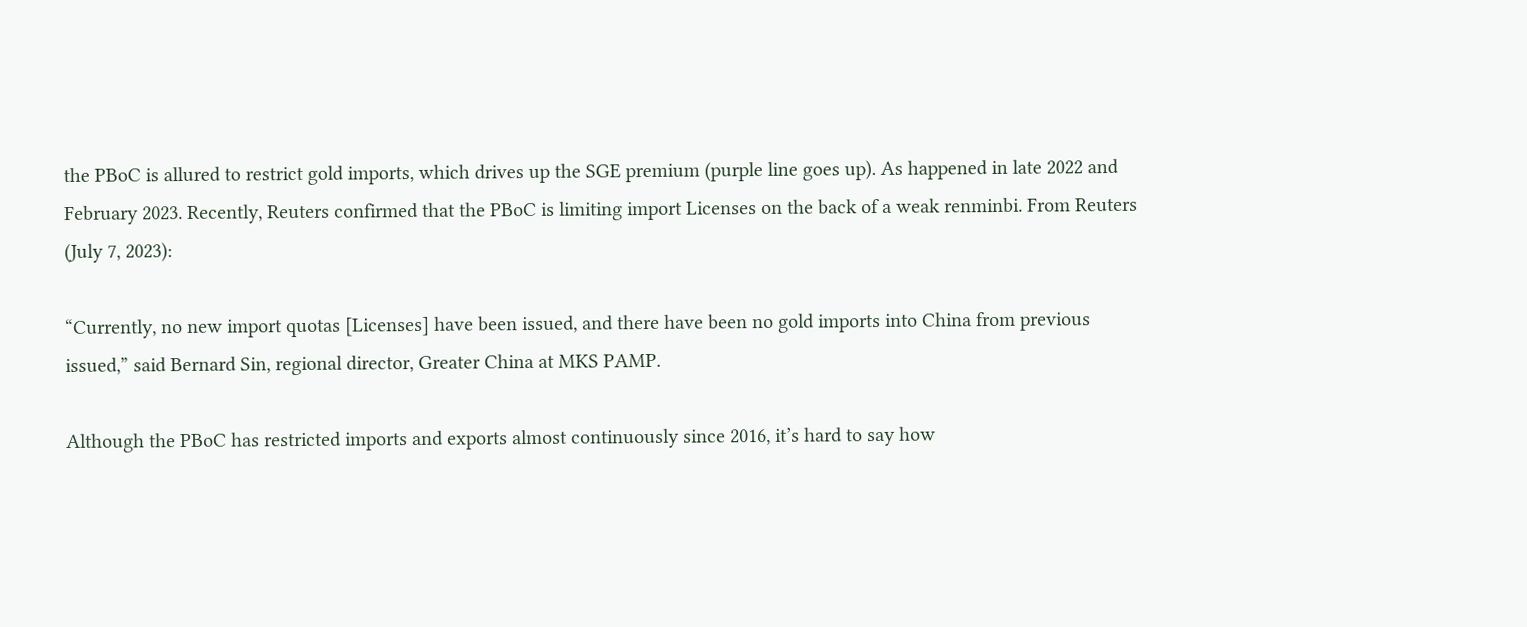the PBoC is allured to restrict gold imports, which drives up the SGE premium (purple line goes up). As happened in late 2022 and February 2023. Recently, Reuters confirmed that the PBoC is limiting import Licenses on the back of a weak renminbi. From Reuters (July 7, 2023):

“Currently, no new import quotas [Licenses] have been issued, and there have been no gold imports into China from previous issued,” said Bernard Sin, regional director, Greater China at MKS PAMP.

Although the PBoC has restricted imports and exports almost continuously since 2016, it’s hard to say how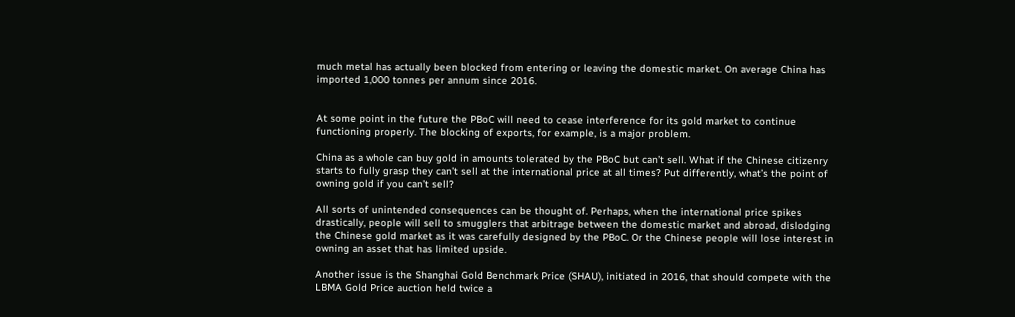much metal has actually been blocked from entering or leaving the domestic market. On average China has imported 1,000 tonnes per annum since 2016.


At some point in the future the PBoC will need to cease interference for its gold market to continue functioning properly. The blocking of exports, for example, is a major problem.

China as a whole can buy gold in amounts tolerated by the PBoC but can’t sell. What if the Chinese citizenry starts to fully grasp they can’t sell at the international price at all times? Put differently, what’s the point of owning gold if you can’t sell?

All sorts of unintended consequences can be thought of. Perhaps, when the international price spikes drastically, people will sell to smugglers that arbitrage between the domestic market and abroad, dislodging the Chinese gold market as it was carefully designed by the PBoC. Or the Chinese people will lose interest in owning an asset that has limited upside.

Another issue is the Shanghai Gold Benchmark Price (SHAU), initiated in 2016, that should compete with the LBMA Gold Price auction held twice a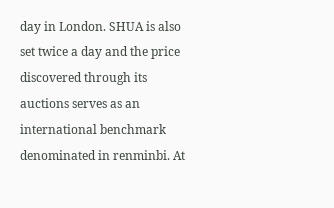day in London. SHUA is also set twice a day and the price discovered through its auctions serves as an international benchmark denominated in renminbi. At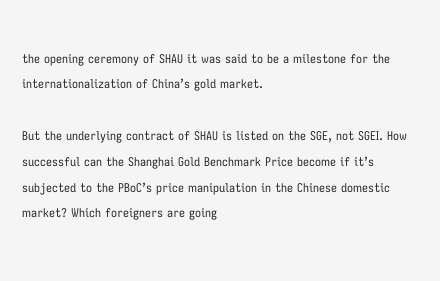the opening ceremony of SHAU it was said to be a milestone for the internationalization of China’s gold market.

But the underlying contract of SHAU is listed on the SGE, not SGEI. How successful can the Shanghai Gold Benchmark Price become if it’s subjected to the PBoC’s price manipulation in the Chinese domestic market? Which foreigners are going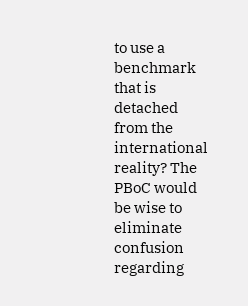to use a benchmark that is detached from the international reality? The PBoC would be wise to eliminate confusion regarding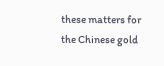these matters for the Chinese gold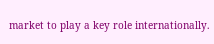market to play a key role internationally.